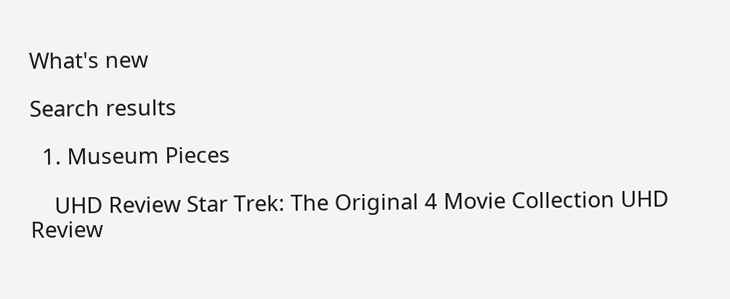What's new

Search results

  1. Museum Pieces

    UHD Review Star Trek: The Original 4 Movie Collection UHD Review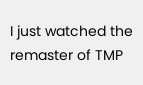I just watched the remaster of TMP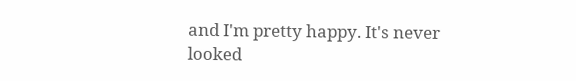and I'm pretty happy. It's never looked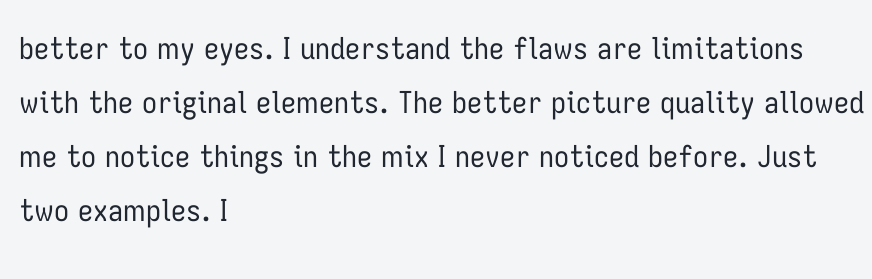better to my eyes. I understand the flaws are limitations with the original elements. The better picture quality allowed me to notice things in the mix I never noticed before. Just two examples. I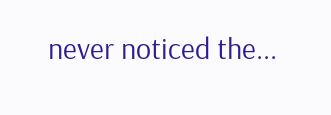never noticed the...